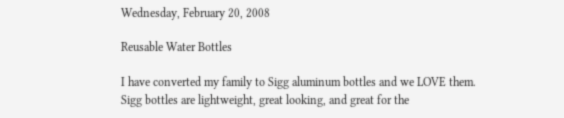Wednesday, February 20, 2008

Reusable Water Bottles

I have converted my family to Sigg aluminum bottles and we LOVE them. Sigg bottles are lightweight, great looking, and great for the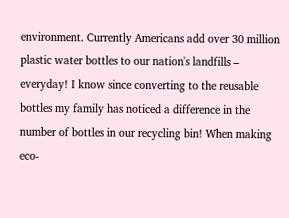environment. Currently Americans add over 30 million plastic water bottles to our nation's landfills – everyday! I know since converting to the reusable bottles my family has noticed a difference in the number of bottles in our recycling bin! When making eco-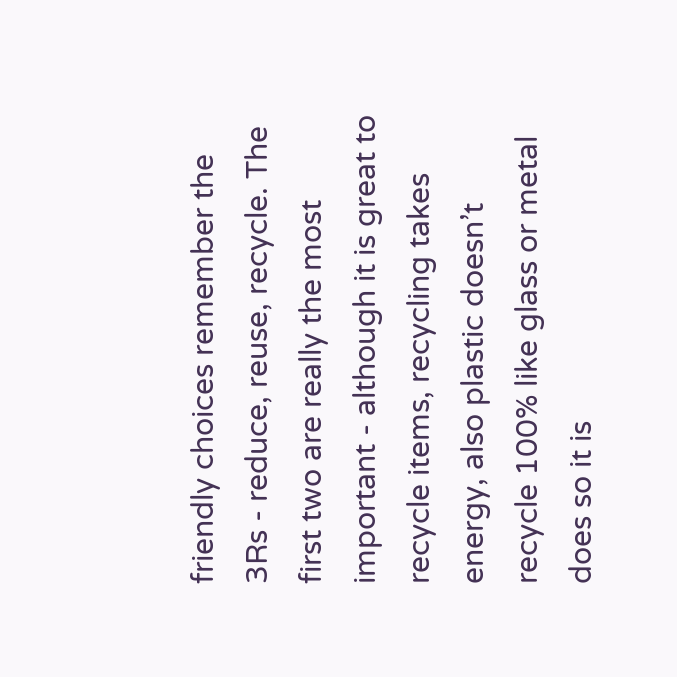friendly choices remember the 3Rs - reduce, reuse, recycle. The first two are really the most important - although it is great to recycle items, recycling takes energy, also plastic doesn’t recycle 100% like glass or metal does so it is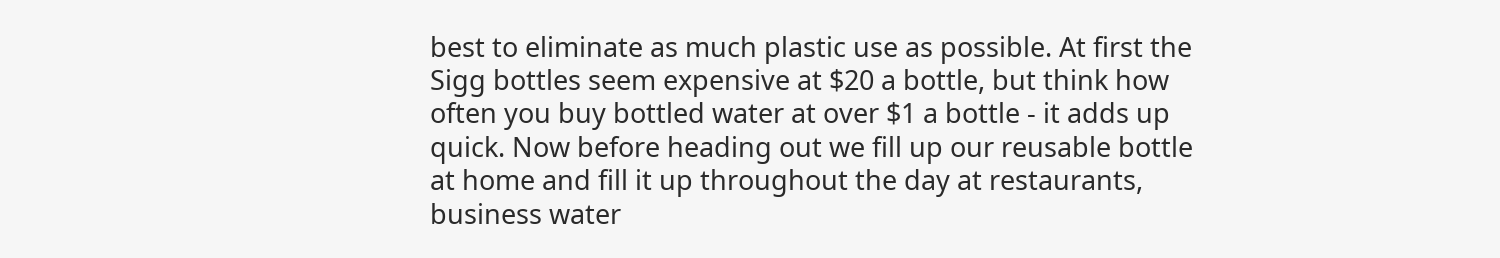best to eliminate as much plastic use as possible. At first the Sigg bottles seem expensive at $20 a bottle, but think how often you buy bottled water at over $1 a bottle - it adds up quick. Now before heading out we fill up our reusable bottle at home and fill it up throughout the day at restaurants, business water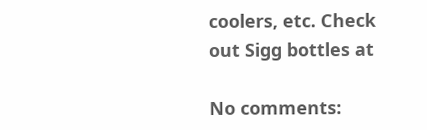coolers, etc. Check out Sigg bottles at

No comments: